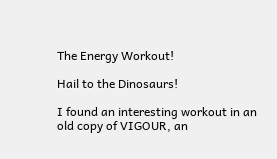The Energy Workout!

Hail to the Dinosaurs!

I found an interesting workout in an
old copy of VIGOUR, an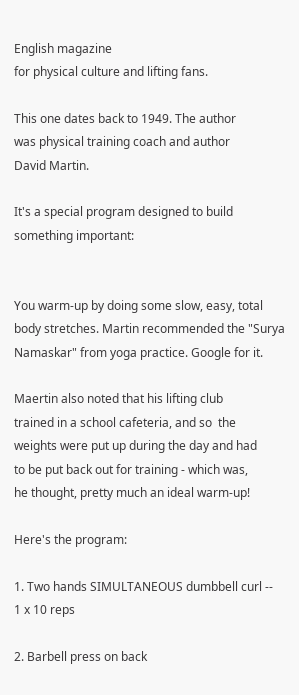English magazine
for physical culture and lifting fans.

This one dates back to 1949. The author
was physical training coach and author
David Martin.

It's a special program designed to build
something important:


You warm-up by doing some slow, easy, total
body stretches. Martin recommended the "Surya
Namaskar" from yoga practice. Google for it.

Maertin also noted that his lifting club
trained in a school cafeteria, and so  the
weights were put up during the day and had
to be put back out for training - which was,
he thought, pretty much an ideal warm-up!

Here's the program:

1. Two hands SIMULTANEOUS dumbbell curl --
1 x 10 reps

2. Barbell press on back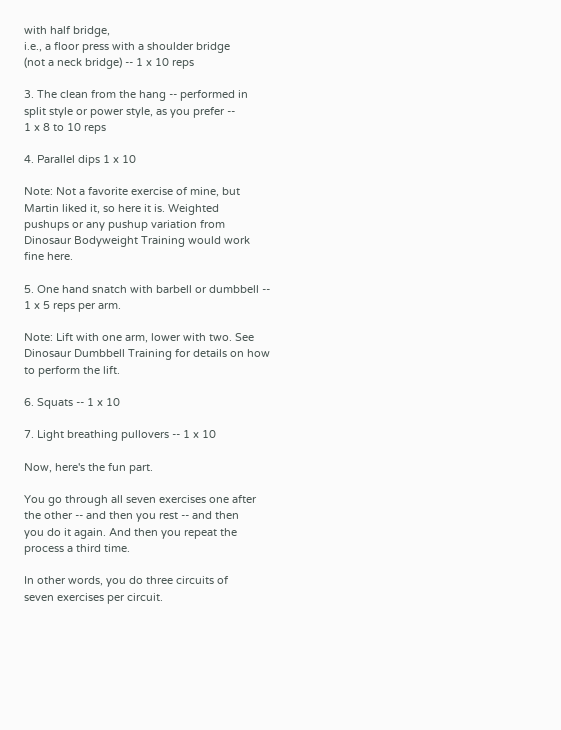with half bridge,
i.e., a floor press with a shoulder bridge
(not a neck bridge) -- 1 x 10 reps

3. The clean from the hang -- performed in
split style or power style, as you prefer --
1 x 8 to 10 reps

4. Parallel dips 1 x 10

Note: Not a favorite exercise of mine, but
Martin liked it, so here it is. Weighted
pushups or any pushup variation from
Dinosaur Bodyweight Training would work
fine here.

5. One hand snatch with barbell or dumbbell --
1 x 5 reps per arm.

Note: Lift with one arm, lower with two. See
Dinosaur Dumbbell Training for details on how
to perform the lift.

6. Squats -- 1 x 10

7. Light breathing pullovers -- 1 x 10

Now, here's the fun part.

You go through all seven exercises one after
the other -- and then you rest -- and then
you do it again. And then you repeat the
process a third time.

In other words, you do three circuits of
seven exercises per circuit.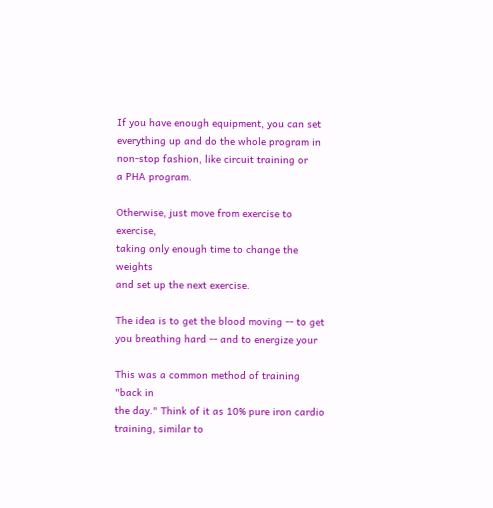If you have enough equipment, you can set
everything up and do the whole program in
non-stop fashion, like circuit training or
a PHA program.

Otherwise, just move from exercise to exercise,
taking only enough time to change the weights
and set up the next exercise.

The idea is to get the blood moving -- to get
you breathing hard -- and to energize your

This was a common method of training "back in
the day." Think of it as 10% pure iron cardio
training, similar to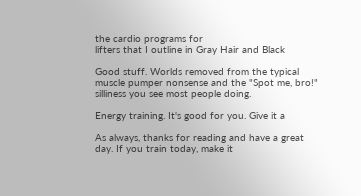the cardio programs for
lifters that I outline in Gray Hair and Black

Good stuff. Worlds removed from the typical
muscle pumper nonsense and the "Spot me, bro!"
silliness you see most people doing.

Energy training. It's good for you. Give it a

As always, thanks for reading and have a great
day. If you train today, make it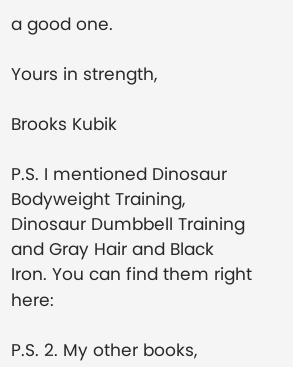a good one.

Yours in strength,

Brooks Kubik

P.S. I mentioned Dinosaur Bodyweight Training,
Dinosaur Dumbbell Training and Gray Hair and Black
Iron. You can find them right here:

P.S. 2. My other books,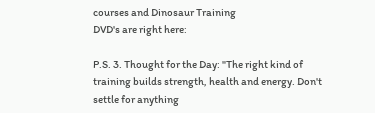courses and Dinosaur Training
DVD's are right here:

P.S. 3. Thought for the Day: "The right kind of
training builds strength, health and energy. Don't
settle for anything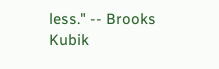less." -- Brooks Kubik